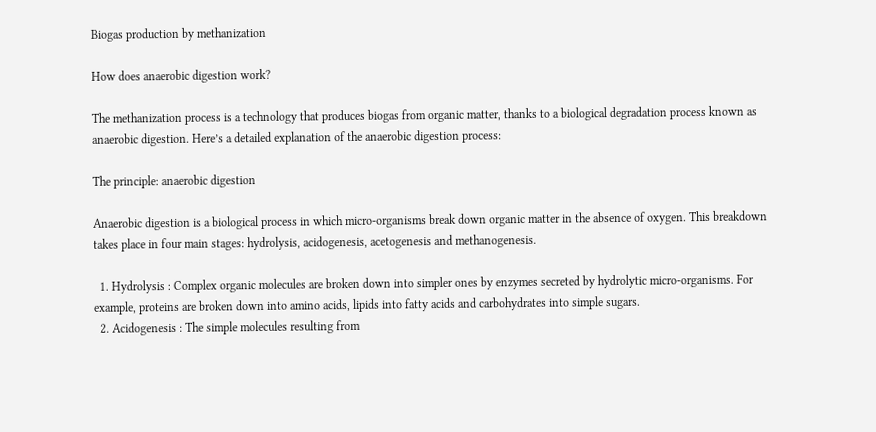Biogas production by methanization

How does anaerobic digestion work?

The methanization process is a technology that produces biogas from organic matter, thanks to a biological degradation process known as anaerobic digestion. Here’s a detailed explanation of the anaerobic digestion process:

The principle: anaerobic digestion

Anaerobic digestion is a biological process in which micro-organisms break down organic matter in the absence of oxygen. This breakdown takes place in four main stages: hydrolysis, acidogenesis, acetogenesis and methanogenesis.

  1. Hydrolysis : Complex organic molecules are broken down into simpler ones by enzymes secreted by hydrolytic micro-organisms. For example, proteins are broken down into amino acids, lipids into fatty acids and carbohydrates into simple sugars.
  2. Acidogenesis : The simple molecules resulting from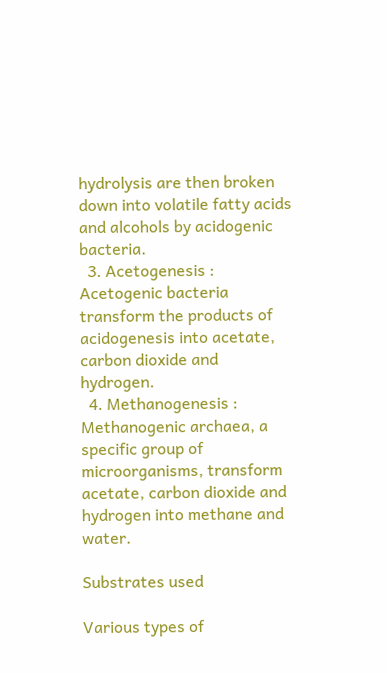hydrolysis are then broken down into volatile fatty acids and alcohols by acidogenic bacteria.
  3. Acetogenesis : Acetogenic bacteria transform the products of acidogenesis into acetate, carbon dioxide and hydrogen.
  4. Methanogenesis : Methanogenic archaea, a specific group of microorganisms, transform acetate, carbon dioxide and hydrogen into methane and water.

Substrates used

Various types of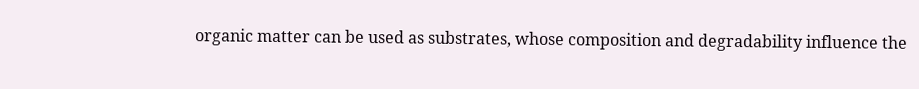organic matter can be used as substrates, whose composition and degradability influence the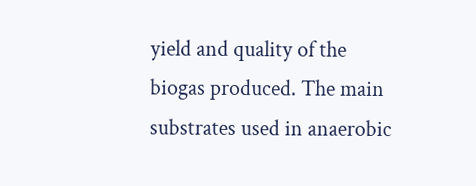yield and quality of the biogas produced. The main substrates used in anaerobic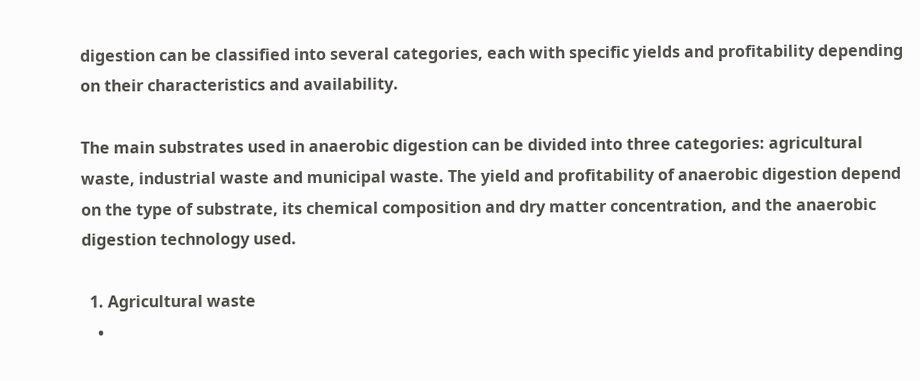digestion can be classified into several categories, each with specific yields and profitability depending on their characteristics and availability.

The main substrates used in anaerobic digestion can be divided into three categories: agricultural waste, industrial waste and municipal waste. The yield and profitability of anaerobic digestion depend on the type of substrate, its chemical composition and dry matter concentration, and the anaerobic digestion technology used.

  1. Agricultural waste
    •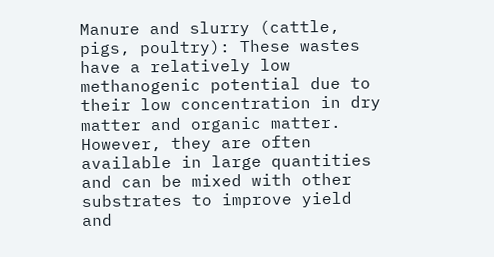Manure and slurry (cattle, pigs, poultry): These wastes have a relatively low methanogenic potential due to their low concentration in dry matter and organic matter. However, they are often available in large quantities and can be mixed with other substrates to improve yield and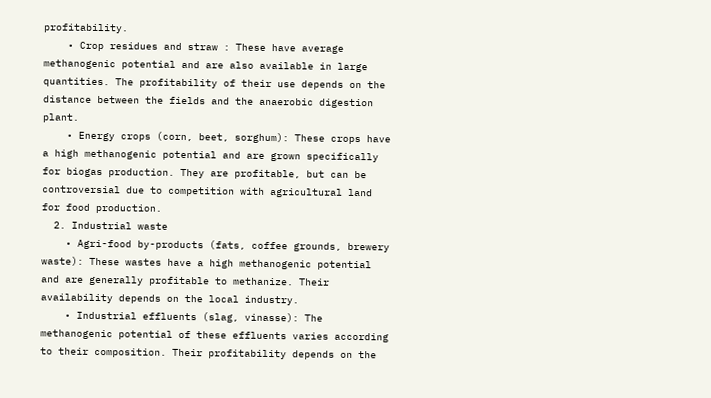profitability.
    • Crop residues and straw : These have average methanogenic potential and are also available in large quantities. The profitability of their use depends on the distance between the fields and the anaerobic digestion plant.
    • Energy crops (corn, beet, sorghum): These crops have a high methanogenic potential and are grown specifically for biogas production. They are profitable, but can be controversial due to competition with agricultural land for food production.
  2. Industrial waste
    • Agri-food by-products (fats, coffee grounds, brewery waste): These wastes have a high methanogenic potential and are generally profitable to methanize. Their availability depends on the local industry.
    • Industrial effluents (slag, vinasse): The methanogenic potential of these effluents varies according to their composition. Their profitability depends on the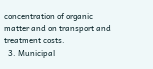concentration of organic matter and on transport and treatment costs.
  3. Municipal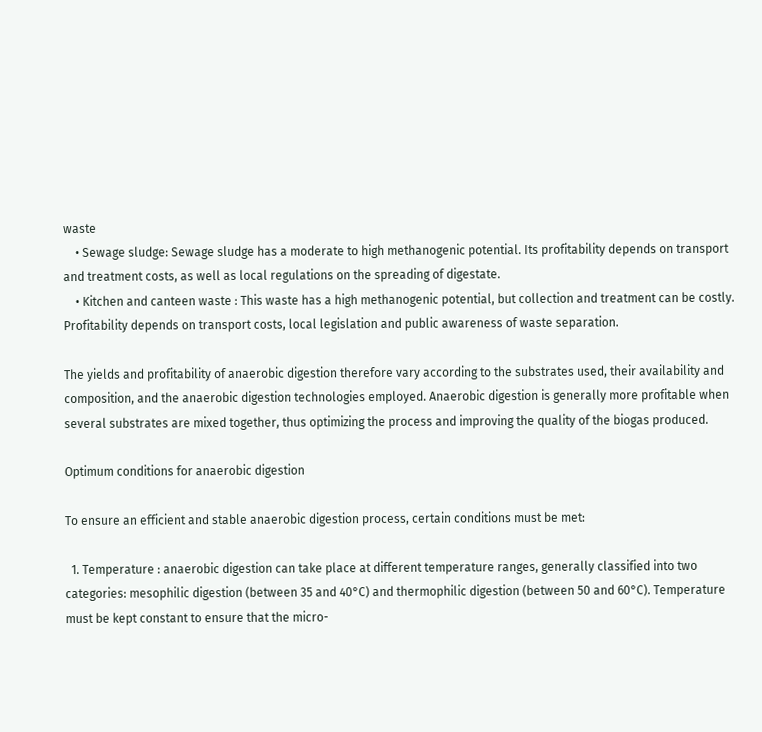waste
    • Sewage sludge: Sewage sludge has a moderate to high methanogenic potential. Its profitability depends on transport and treatment costs, as well as local regulations on the spreading of digestate.
    • Kitchen and canteen waste : This waste has a high methanogenic potential, but collection and treatment can be costly. Profitability depends on transport costs, local legislation and public awareness of waste separation.

The yields and profitability of anaerobic digestion therefore vary according to the substrates used, their availability and composition, and the anaerobic digestion technologies employed. Anaerobic digestion is generally more profitable when several substrates are mixed together, thus optimizing the process and improving the quality of the biogas produced.

Optimum conditions for anaerobic digestion

To ensure an efficient and stable anaerobic digestion process, certain conditions must be met:

  1. Temperature : anaerobic digestion can take place at different temperature ranges, generally classified into two categories: mesophilic digestion (between 35 and 40°C) and thermophilic digestion (between 50 and 60°C). Temperature must be kept constant to ensure that the micro-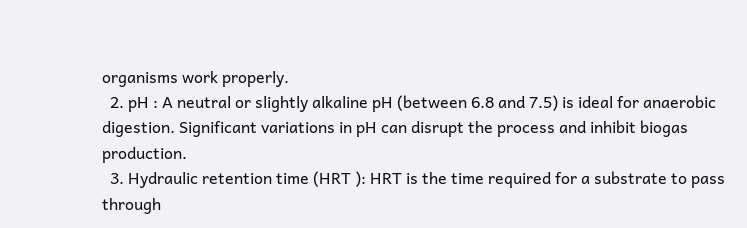organisms work properly.
  2. pH : A neutral or slightly alkaline pH (between 6.8 and 7.5) is ideal for anaerobic digestion. Significant variations in pH can disrupt the process and inhibit biogas production.
  3. Hydraulic retention time (HRT ): HRT is the time required for a substrate to pass through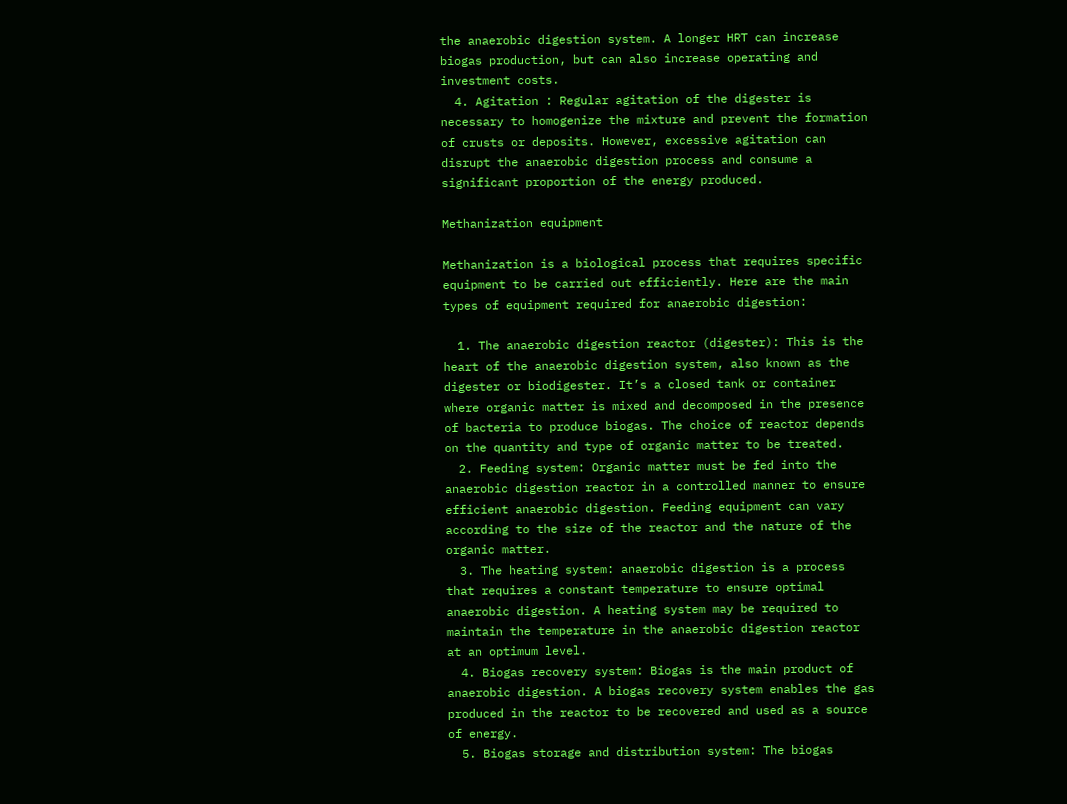the anaerobic digestion system. A longer HRT can increase biogas production, but can also increase operating and investment costs.
  4. Agitation : Regular agitation of the digester is necessary to homogenize the mixture and prevent the formation of crusts or deposits. However, excessive agitation can disrupt the anaerobic digestion process and consume a significant proportion of the energy produced.

Methanization equipment

Methanization is a biological process that requires specific equipment to be carried out efficiently. Here are the main types of equipment required for anaerobic digestion:

  1. The anaerobic digestion reactor (digester): This is the heart of the anaerobic digestion system, also known as the digester or biodigester. It’s a closed tank or container where organic matter is mixed and decomposed in the presence of bacteria to produce biogas. The choice of reactor depends on the quantity and type of organic matter to be treated.
  2. Feeding system: Organic matter must be fed into the anaerobic digestion reactor in a controlled manner to ensure efficient anaerobic digestion. Feeding equipment can vary according to the size of the reactor and the nature of the organic matter.
  3. The heating system: anaerobic digestion is a process that requires a constant temperature to ensure optimal anaerobic digestion. A heating system may be required to maintain the temperature in the anaerobic digestion reactor at an optimum level.
  4. Biogas recovery system: Biogas is the main product of anaerobic digestion. A biogas recovery system enables the gas produced in the reactor to be recovered and used as a source of energy.
  5. Biogas storage and distribution system: The biogas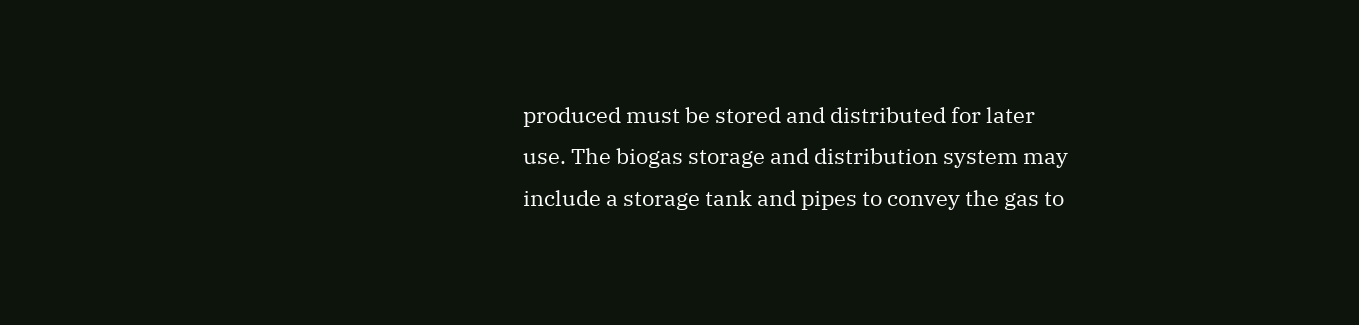produced must be stored and distributed for later use. The biogas storage and distribution system may include a storage tank and pipes to convey the gas to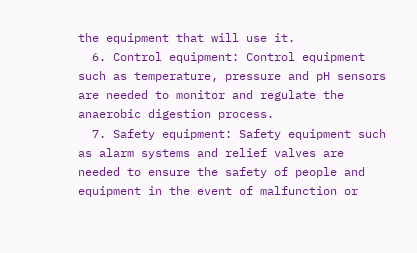the equipment that will use it.
  6. Control equipment: Control equipment such as temperature, pressure and pH sensors are needed to monitor and regulate the anaerobic digestion process.
  7. Safety equipment: Safety equipment such as alarm systems and relief valves are needed to ensure the safety of people and equipment in the event of malfunction or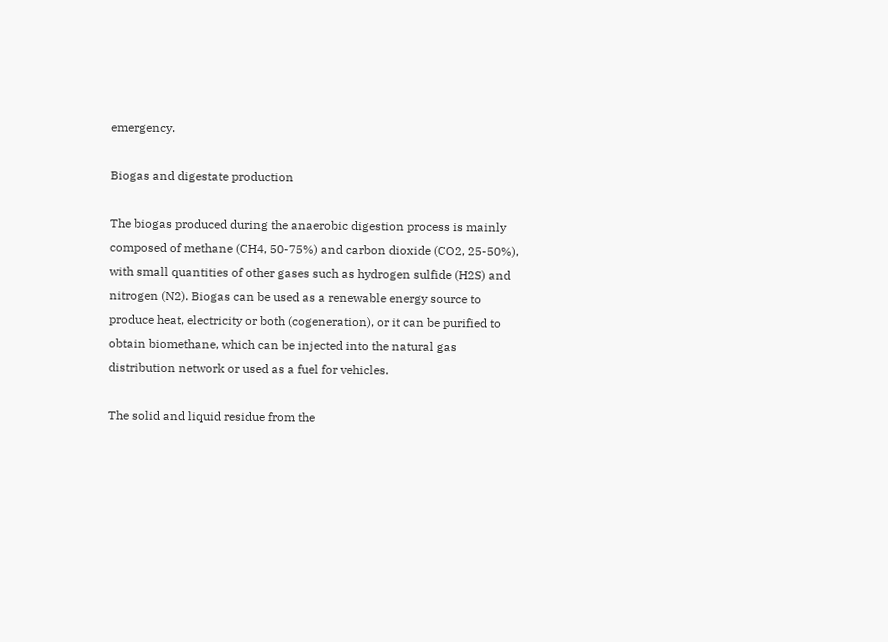emergency.

Biogas and digestate production

The biogas produced during the anaerobic digestion process is mainly composed of methane (CH4, 50-75%) and carbon dioxide (CO2, 25-50%), with small quantities of other gases such as hydrogen sulfide (H2S) and nitrogen (N2). Biogas can be used as a renewable energy source to produce heat, electricity or both (cogeneration), or it can be purified to obtain biomethane, which can be injected into the natural gas distribution network or used as a fuel for vehicles.

The solid and liquid residue from the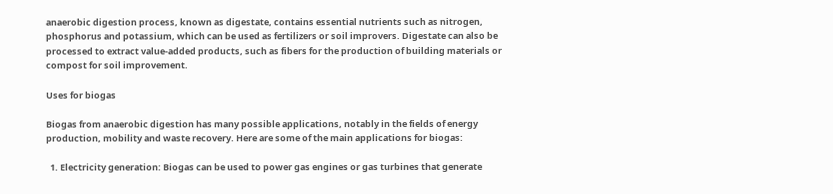anaerobic digestion process, known as digestate, contains essential nutrients such as nitrogen, phosphorus and potassium, which can be used as fertilizers or soil improvers. Digestate can also be processed to extract value-added products, such as fibers for the production of building materials or compost for soil improvement.

Uses for biogas

Biogas from anaerobic digestion has many possible applications, notably in the fields of energy production, mobility and waste recovery. Here are some of the main applications for biogas:

  1. Electricity generation: Biogas can be used to power gas engines or gas turbines that generate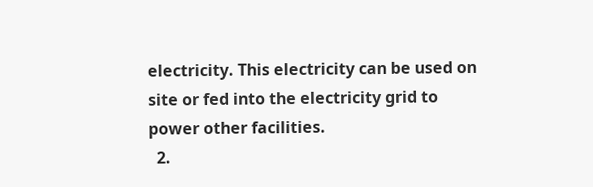electricity. This electricity can be used on site or fed into the electricity grid to power other facilities.
  2.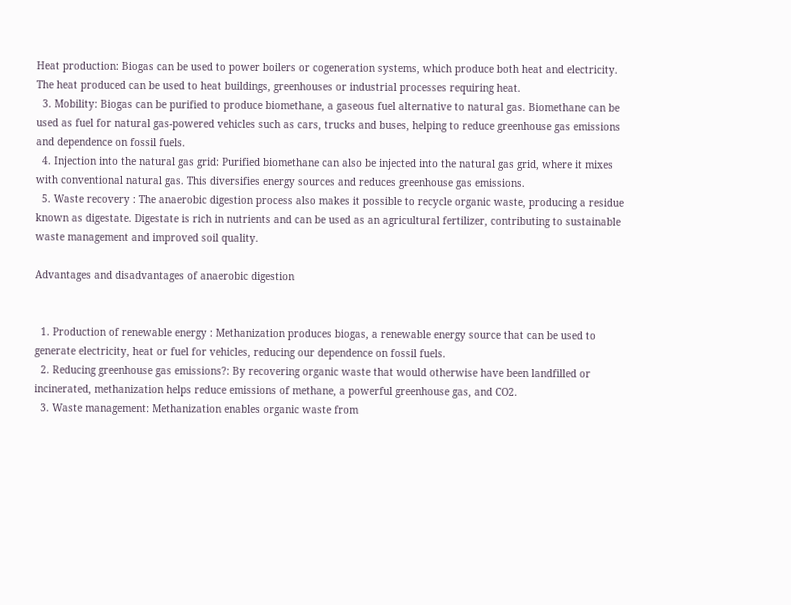Heat production: Biogas can be used to power boilers or cogeneration systems, which produce both heat and electricity. The heat produced can be used to heat buildings, greenhouses or industrial processes requiring heat.
  3. Mobility: Biogas can be purified to produce biomethane, a gaseous fuel alternative to natural gas. Biomethane can be used as fuel for natural gas-powered vehicles such as cars, trucks and buses, helping to reduce greenhouse gas emissions and dependence on fossil fuels.
  4. Injection into the natural gas grid: Purified biomethane can also be injected into the natural gas grid, where it mixes with conventional natural gas. This diversifies energy sources and reduces greenhouse gas emissions.
  5. Waste recovery : The anaerobic digestion process also makes it possible to recycle organic waste, producing a residue known as digestate. Digestate is rich in nutrients and can be used as an agricultural fertilizer, contributing to sustainable waste management and improved soil quality.

Advantages and disadvantages of anaerobic digestion


  1. Production of renewable energy : Methanization produces biogas, a renewable energy source that can be used to generate electricity, heat or fuel for vehicles, reducing our dependence on fossil fuels.
  2. Reducing greenhouse gas emissions?: By recovering organic waste that would otherwise have been landfilled or incinerated, methanization helps reduce emissions of methane, a powerful greenhouse gas, and CO2.
  3. Waste management: Methanization enables organic waste from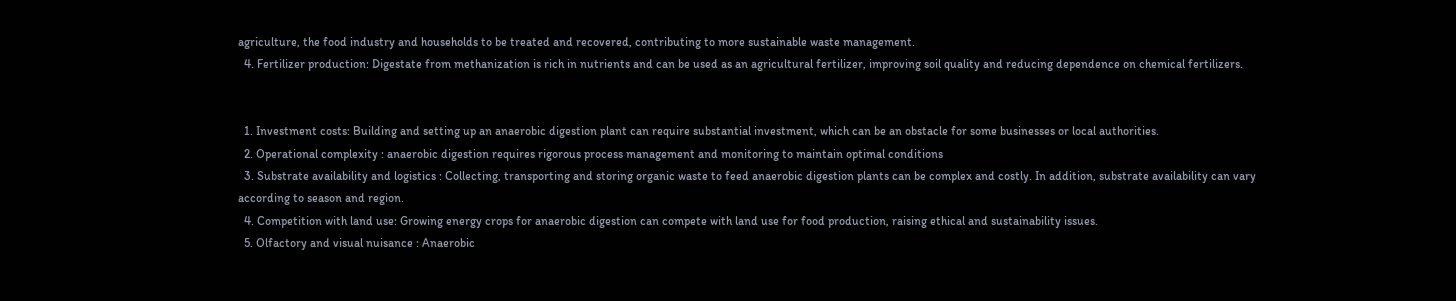agriculture, the food industry and households to be treated and recovered, contributing to more sustainable waste management.
  4. Fertilizer production: Digestate from methanization is rich in nutrients and can be used as an agricultural fertilizer, improving soil quality and reducing dependence on chemical fertilizers.


  1. Investment costs: Building and setting up an anaerobic digestion plant can require substantial investment, which can be an obstacle for some businesses or local authorities.
  2. Operational complexity : anaerobic digestion requires rigorous process management and monitoring to maintain optimal conditions
  3. Substrate availability and logistics : Collecting, transporting and storing organic waste to feed anaerobic digestion plants can be complex and costly. In addition, substrate availability can vary according to season and region.
  4. Competition with land use: Growing energy crops for anaerobic digestion can compete with land use for food production, raising ethical and sustainability issues.
  5. Olfactory and visual nuisance : Anaerobic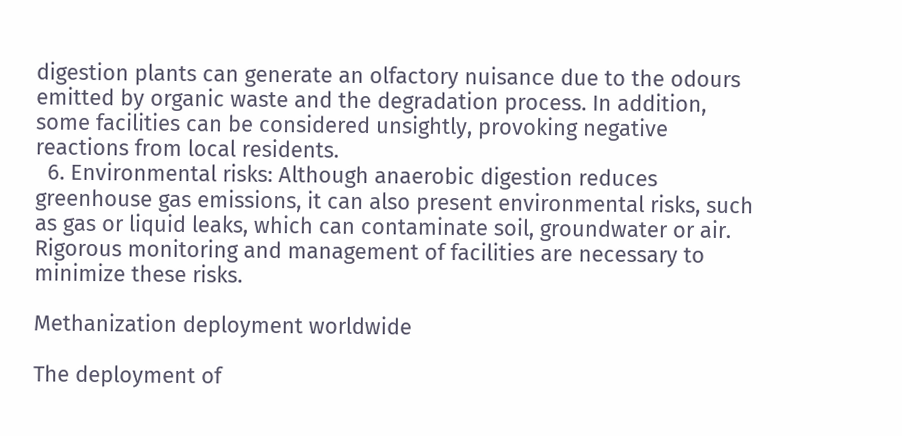digestion plants can generate an olfactory nuisance due to the odours emitted by organic waste and the degradation process. In addition, some facilities can be considered unsightly, provoking negative reactions from local residents.
  6. Environmental risks: Although anaerobic digestion reduces greenhouse gas emissions, it can also present environmental risks, such as gas or liquid leaks, which can contaminate soil, groundwater or air. Rigorous monitoring and management of facilities are necessary to minimize these risks.

Methanization deployment worldwide

The deployment of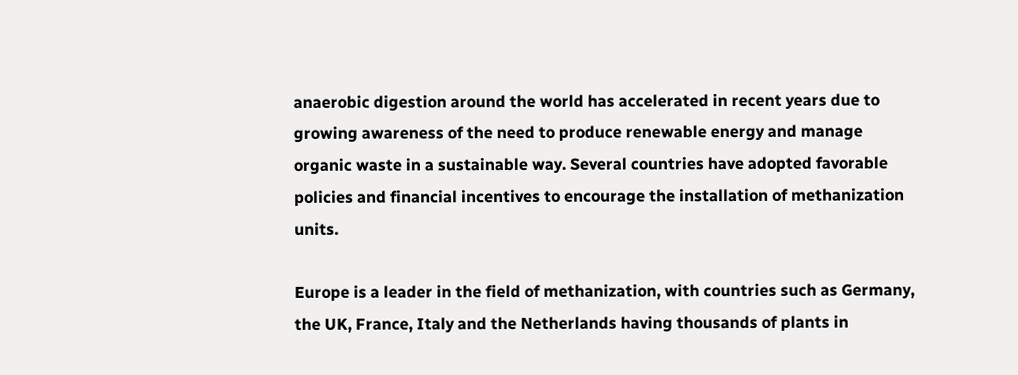anaerobic digestion around the world has accelerated in recent years due to growing awareness of the need to produce renewable energy and manage organic waste in a sustainable way. Several countries have adopted favorable policies and financial incentives to encourage the installation of methanization units.

Europe is a leader in the field of methanization, with countries such as Germany, the UK, France, Italy and the Netherlands having thousands of plants in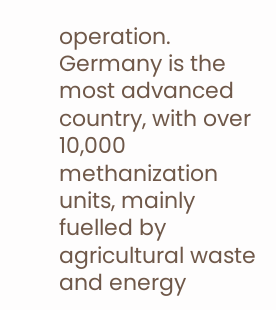operation. Germany is the most advanced country, with over 10,000 methanization units, mainly fuelled by agricultural waste and energy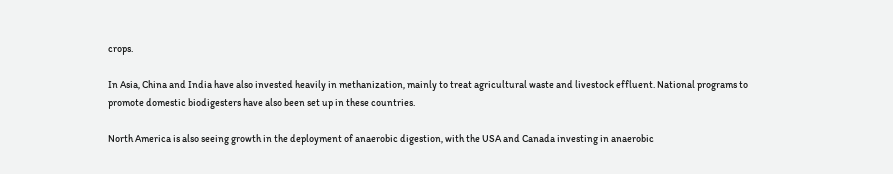crops.

In Asia, China and India have also invested heavily in methanization, mainly to treat agricultural waste and livestock effluent. National programs to promote domestic biodigesters have also been set up in these countries.

North America is also seeing growth in the deployment of anaerobic digestion, with the USA and Canada investing in anaerobic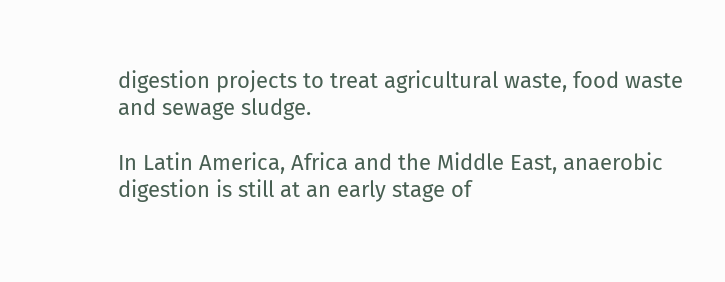digestion projects to treat agricultural waste, food waste and sewage sludge.

In Latin America, Africa and the Middle East, anaerobic digestion is still at an early stage of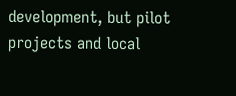development, but pilot projects and local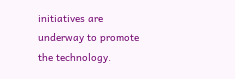initiatives are underway to promote the technology.